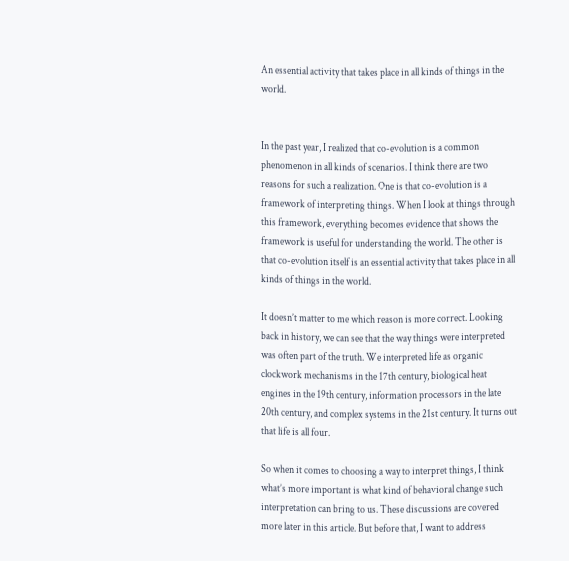An essential activity that takes place in all kinds of things in the world.


In the past year, I realized that co-evolution is a common phenomenon in all kinds of scenarios. I think there are two reasons for such a realization. One is that co-evolution is a framework of interpreting things. When I look at things through this framework, everything becomes evidence that shows the framework is useful for understanding the world. The other is that co-evolution itself is an essential activity that takes place in all kinds of things in the world.

It doesn’t matter to me which reason is more correct. Looking back in history, we can see that the way things were interpreted was often part of the truth. We interpreted life as organic clockwork mechanisms in the 17th century, biological heat engines in the 19th century, information processors in the late 20th century, and complex systems in the 21st century. It turns out that life is all four.

So when it comes to choosing a way to interpret things, I think what’s more important is what kind of behavioral change such interpretation can bring to us. These discussions are covered more later in this article. But before that, I want to address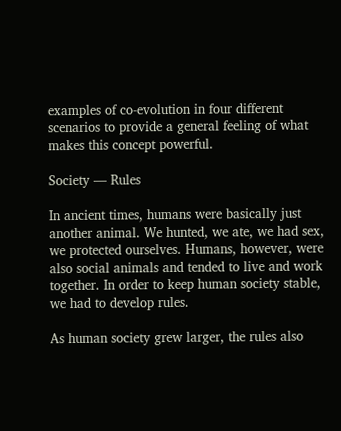examples of co-evolution in four different scenarios to provide a general feeling of what makes this concept powerful.

Society — Rules

In ancient times, humans were basically just another animal. We hunted, we ate, we had sex, we protected ourselves. Humans, however, were also social animals and tended to live and work together. In order to keep human society stable, we had to develop rules.

As human society grew larger, the rules also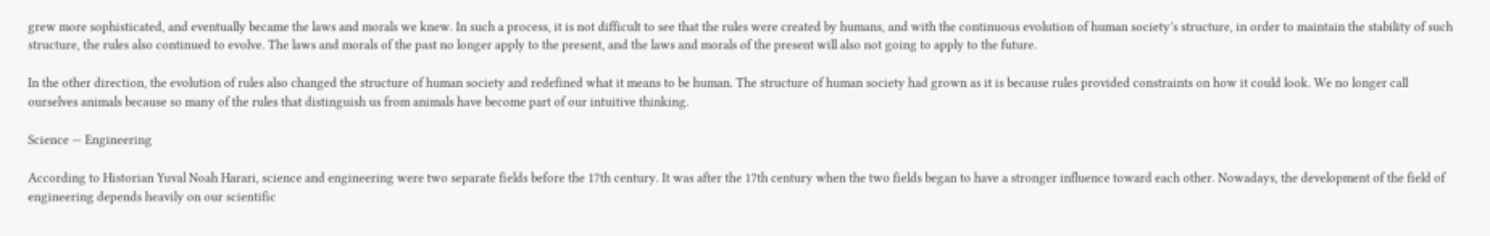grew more sophisticated, and eventually became the laws and morals we knew. In such a process, it is not difficult to see that the rules were created by humans, and with the continuous evolution of human society’s structure, in order to maintain the stability of such structure, the rules also continued to evolve. The laws and morals of the past no longer apply to the present, and the laws and morals of the present will also not going to apply to the future.

In the other direction, the evolution of rules also changed the structure of human society and redefined what it means to be human. The structure of human society had grown as it is because rules provided constraints on how it could look. We no longer call ourselves animals because so many of the rules that distinguish us from animals have become part of our intuitive thinking.

Science — Engineering

According to Historian Yuval Noah Harari, science and engineering were two separate fields before the 17th century. It was after the 17th century when the two fields began to have a stronger influence toward each other. Nowadays, the development of the field of engineering depends heavily on our scientific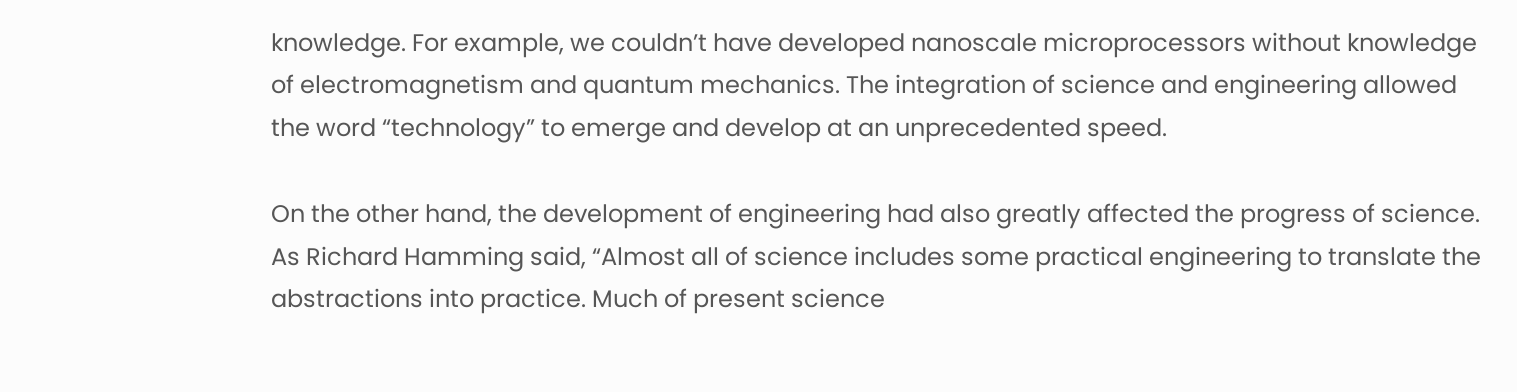knowledge. For example, we couldn’t have developed nanoscale microprocessors without knowledge of electromagnetism and quantum mechanics. The integration of science and engineering allowed the word “technology” to emerge and develop at an unprecedented speed.

On the other hand, the development of engineering had also greatly affected the progress of science. As Richard Hamming said, “Almost all of science includes some practical engineering to translate the abstractions into practice. Much of present science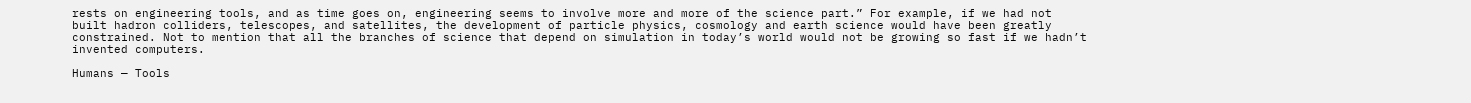rests on engineering tools, and as time goes on, engineering seems to involve more and more of the science part.” For example, if we had not built hadron colliders, telescopes, and satellites, the development of particle physics, cosmology and earth science would have been greatly constrained. Not to mention that all the branches of science that depend on simulation in today’s world would not be growing so fast if we hadn’t invented computers.

Humans — Tools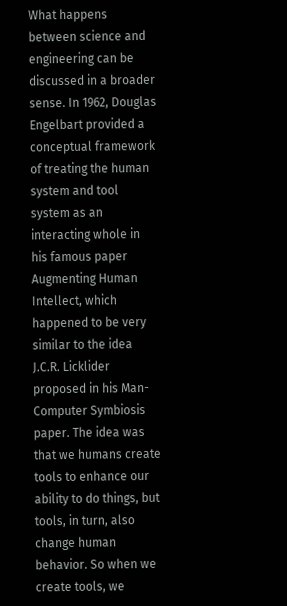What happens between science and engineering can be discussed in a broader sense. In 1962, Douglas Engelbart provided a conceptual framework of treating the human system and tool system as an interacting whole in his famous paper Augmenting Human Intellect, which happened to be very similar to the idea J.C.R. Licklider proposed in his Man-Computer Symbiosis paper. The idea was that we humans create tools to enhance our ability to do things, but tools, in turn, also change human behavior. So when we create tools, we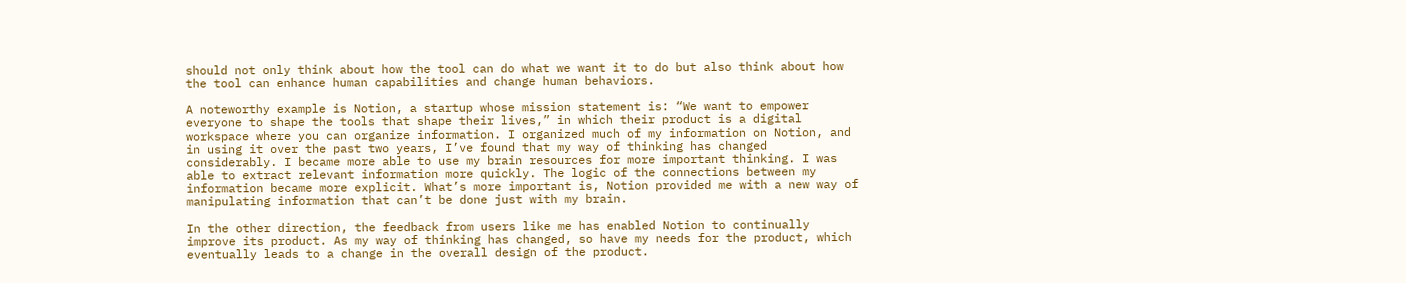should not only think about how the tool can do what we want it to do but also think about how the tool can enhance human capabilities and change human behaviors.

A noteworthy example is Notion, a startup whose mission statement is: “We want to empower everyone to shape the tools that shape their lives,” in which their product is a digital workspace where you can organize information. I organized much of my information on Notion, and in using it over the past two years, I’ve found that my way of thinking has changed considerably. I became more able to use my brain resources for more important thinking. I was able to extract relevant information more quickly. The logic of the connections between my information became more explicit. What’s more important is, Notion provided me with a new way of manipulating information that can’t be done just with my brain.

In the other direction, the feedback from users like me has enabled Notion to continually improve its product. As my way of thinking has changed, so have my needs for the product, which eventually leads to a change in the overall design of the product.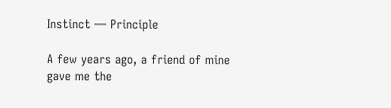Instinct — Principle

A few years ago, a friend of mine gave me the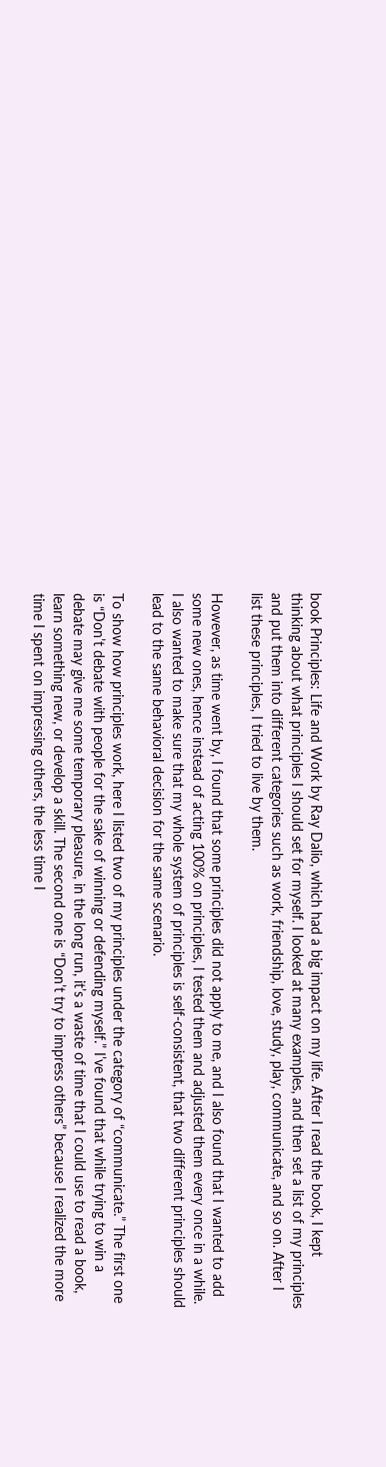book Principles: Life and Work by Ray Dalio, which had a big impact on my life. After I read the book, I kept thinking about what principles I should set for myself. I looked at many examples, and then set a list of my principles and put them into different categories such as work, friendship, love, study, play, communicate, and so on. After I list these principles, I tried to live by them.

However, as time went by, I found that some principles did not apply to me, and I also found that I wanted to add some new ones, hence instead of acting 100% on principles, I tested them and adjusted them every once in a while. I also wanted to make sure that my whole system of principles is self-consistent, that two different principles should lead to the same behavioral decision for the same scenario.

To show how principles work, here I listed two of my principles under the category of “communicate.” The first one is “Don’t debate with people for the sake of winning or defending myself.” I’ve found that while trying to win a debate may give me some temporary pleasure, in the long run, it’s a waste of time that I could use to read a book, learn something new, or develop a skill. The second one is “Don’t try to impress others” because I realized the more time I spent on impressing others, the less time I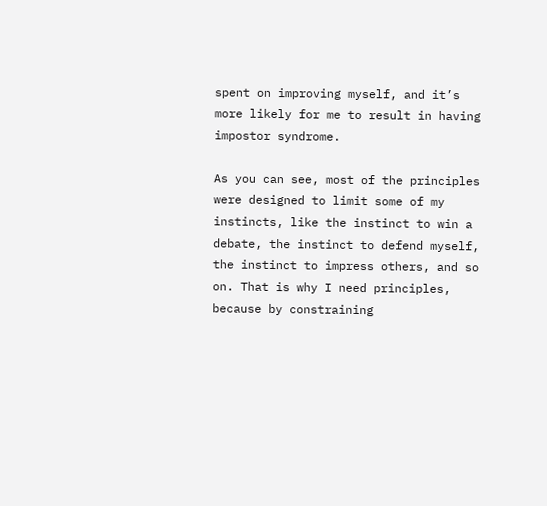spent on improving myself, and it’s more likely for me to result in having impostor syndrome.

As you can see, most of the principles were designed to limit some of my instincts, like the instinct to win a debate, the instinct to defend myself, the instinct to impress others, and so on. That is why I need principles, because by constraining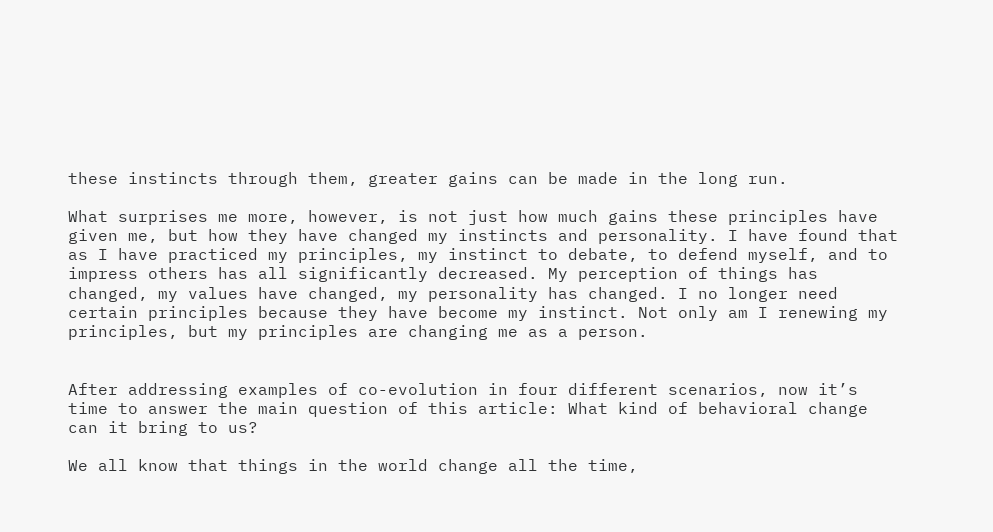these instincts through them, greater gains can be made in the long run.

What surprises me more, however, is not just how much gains these principles have given me, but how they have changed my instincts and personality. I have found that as I have practiced my principles, my instinct to debate, to defend myself, and to impress others has all significantly decreased. My perception of things has changed, my values have changed, my personality has changed. I no longer need certain principles because they have become my instinct. Not only am I renewing my principles, but my principles are changing me as a person.


After addressing examples of co-evolution in four different scenarios, now it’s time to answer the main question of this article: What kind of behavioral change can it bring to us?

We all know that things in the world change all the time,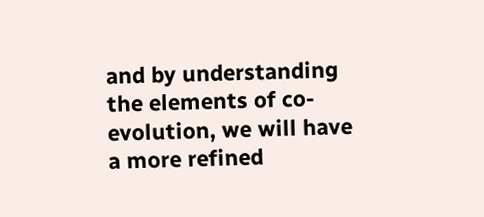and by understanding the elements of co-evolution, we will have a more refined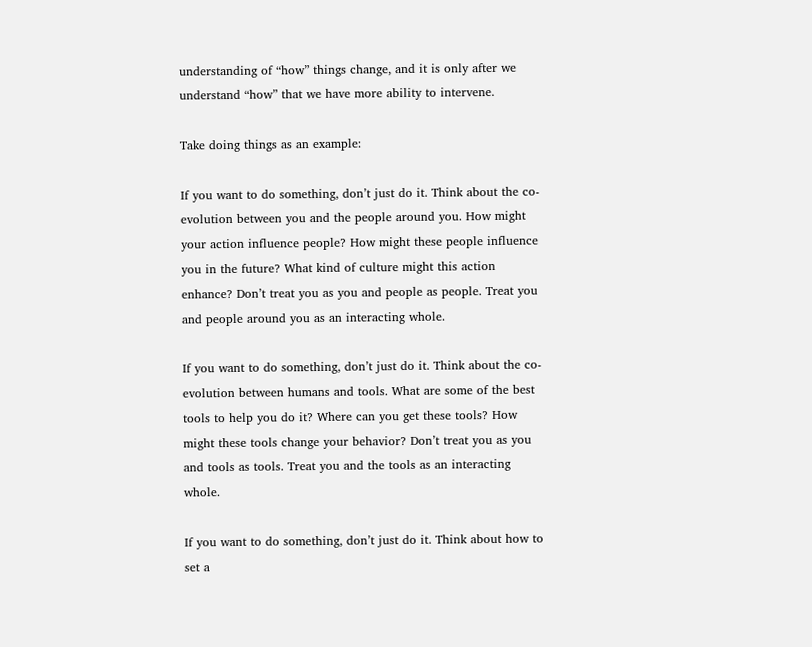understanding of “how” things change, and it is only after we understand “how” that we have more ability to intervene.

Take doing things as an example:

If you want to do something, don’t just do it. Think about the co-evolution between you and the people around you. How might your action influence people? How might these people influence you in the future? What kind of culture might this action enhance? Don’t treat you as you and people as people. Treat you and people around you as an interacting whole.

If you want to do something, don’t just do it. Think about the co-evolution between humans and tools. What are some of the best tools to help you do it? Where can you get these tools? How might these tools change your behavior? Don’t treat you as you and tools as tools. Treat you and the tools as an interacting whole.

If you want to do something, don’t just do it. Think about how to set a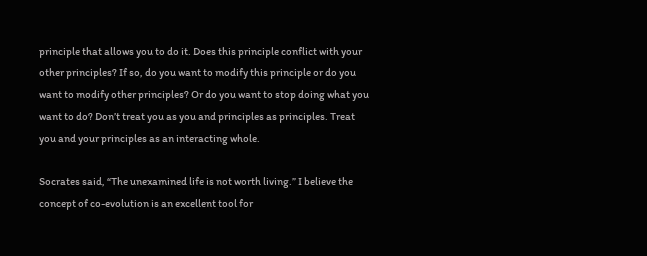principle that allows you to do it. Does this principle conflict with your other principles? If so, do you want to modify this principle or do you want to modify other principles? Or do you want to stop doing what you want to do? Don’t treat you as you and principles as principles. Treat you and your principles as an interacting whole.

Socrates said, “The unexamined life is not worth living.” I believe the concept of co-evolution is an excellent tool for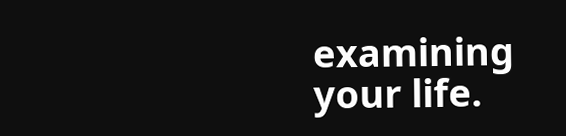examining your life.